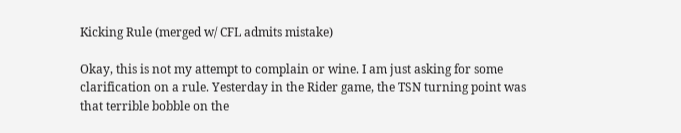Kicking Rule (merged w/ CFL admits mistake)

Okay, this is not my attempt to complain or wine. I am just asking for some clarification on a rule. Yesterday in the Rider game, the TSN turning point was that terrible bobble on the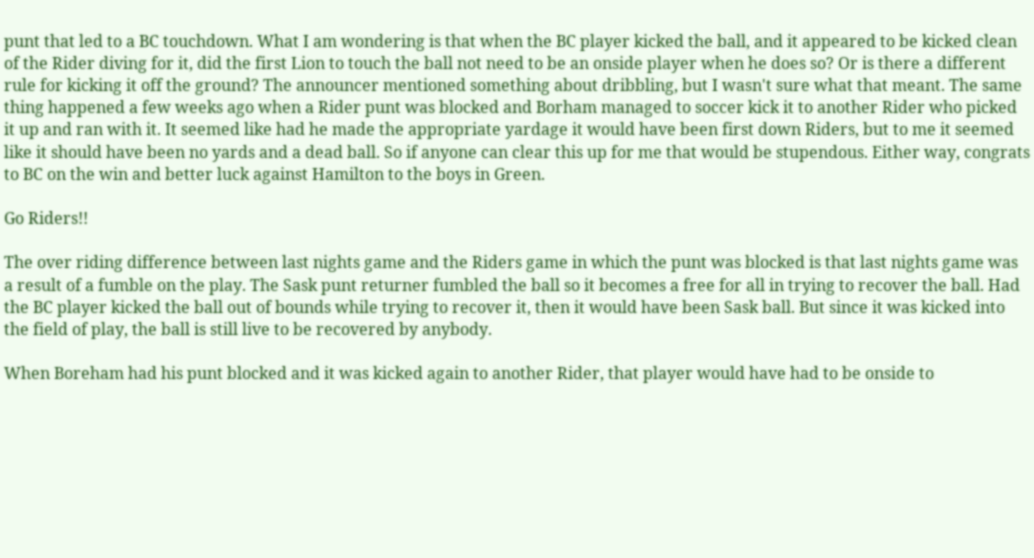punt that led to a BC touchdown. What I am wondering is that when the BC player kicked the ball, and it appeared to be kicked clean of the Rider diving for it, did the first Lion to touch the ball not need to be an onside player when he does so? Or is there a different rule for kicking it off the ground? The announcer mentioned something about dribbling, but I wasn't sure what that meant. The same thing happened a few weeks ago when a Rider punt was blocked and Borham managed to soccer kick it to another Rider who picked it up and ran with it. It seemed like had he made the appropriate yardage it would have been first down Riders, but to me it seemed like it should have been no yards and a dead ball. So if anyone can clear this up for me that would be stupendous. Either way, congrats to BC on the win and better luck against Hamilton to the boys in Green.

Go Riders!!

The over riding difference between last nights game and the Riders game in which the punt was blocked is that last nights game was a result of a fumble on the play. The Sask punt returner fumbled the ball so it becomes a free for all in trying to recover the ball. Had the BC player kicked the ball out of bounds while trying to recover it, then it would have been Sask ball. But since it was kicked into the field of play, the ball is still live to be recovered by anybody.

When Boreham had his punt blocked and it was kicked again to another Rider, that player would have had to be onside to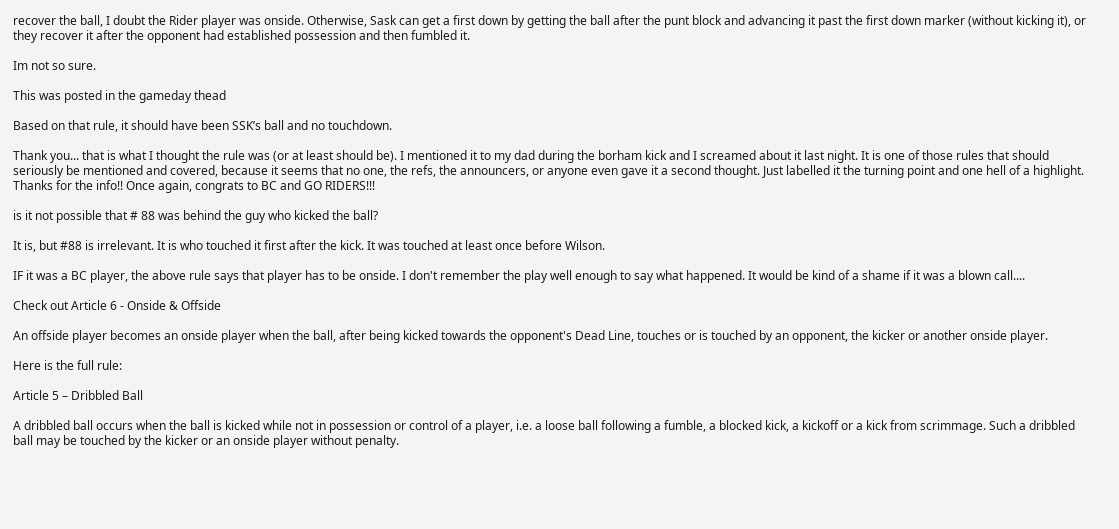recover the ball, I doubt the Rider player was onside. Otherwise, Sask can get a first down by getting the ball after the punt block and advancing it past the first down marker (without kicking it), or they recover it after the opponent had established possession and then fumbled it.

Im not so sure.

This was posted in the gameday thead

Based on that rule, it should have been SSK’s ball and no touchdown.

Thank you... that is what I thought the rule was (or at least should be). I mentioned it to my dad during the borham kick and I screamed about it last night. It is one of those rules that should seriously be mentioned and covered, because it seems that no one, the refs, the announcers, or anyone even gave it a second thought. Just labelled it the turning point and one hell of a highlight. Thanks for the info!! Once again, congrats to BC and GO RIDERS!!!

is it not possible that # 88 was behind the guy who kicked the ball?

It is, but #88 is irrelevant. It is who touched it first after the kick. It was touched at least once before Wilson.

IF it was a BC player, the above rule says that player has to be onside. I don't remember the play well enough to say what happened. It would be kind of a shame if it was a blown call....

Check out Article 6 - Onside & Offside

An offside player becomes an onside player when the ball, after being kicked towards the opponent's Dead Line, touches or is touched by an opponent, the kicker or another onside player.

Here is the full rule:

Article 5 – Dribbled Ball

A dribbled ball occurs when the ball is kicked while not in possession or control of a player, i.e. a loose ball following a fumble, a blocked kick, a kickoff or a kick from scrimmage. Such a dribbled ball may be touched by the kicker or an onside player without penalty.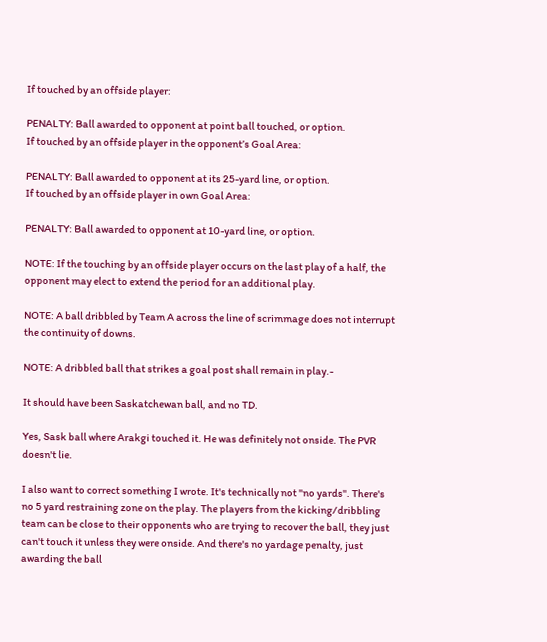If touched by an offside player:

PENALTY: Ball awarded to opponent at point ball touched, or option.
If touched by an offside player in the opponent’s Goal Area:

PENALTY: Ball awarded to opponent at its 25-yard line, or option.
If touched by an offside player in own Goal Area:

PENALTY: Ball awarded to opponent at 10-yard line, or option.

NOTE: If the touching by an offside player occurs on the last play of a half, the opponent may elect to extend the period for an additional play.

NOTE: A ball dribbled by Team A across the line of scrimmage does not interrupt the continuity of downs.

NOTE: A dribbled ball that strikes a goal post shall remain in play.-

It should have been Saskatchewan ball, and no TD.

Yes, Sask ball where Arakgi touched it. He was definitely not onside. The PVR doesn't lie.

I also want to correct something I wrote. It's technically not "no yards". There's no 5 yard restraining zone on the play. The players from the kicking/dribbling team can be close to their opponents who are trying to recover the ball, they just can't touch it unless they were onside. And there's no yardage penalty, just awarding the ball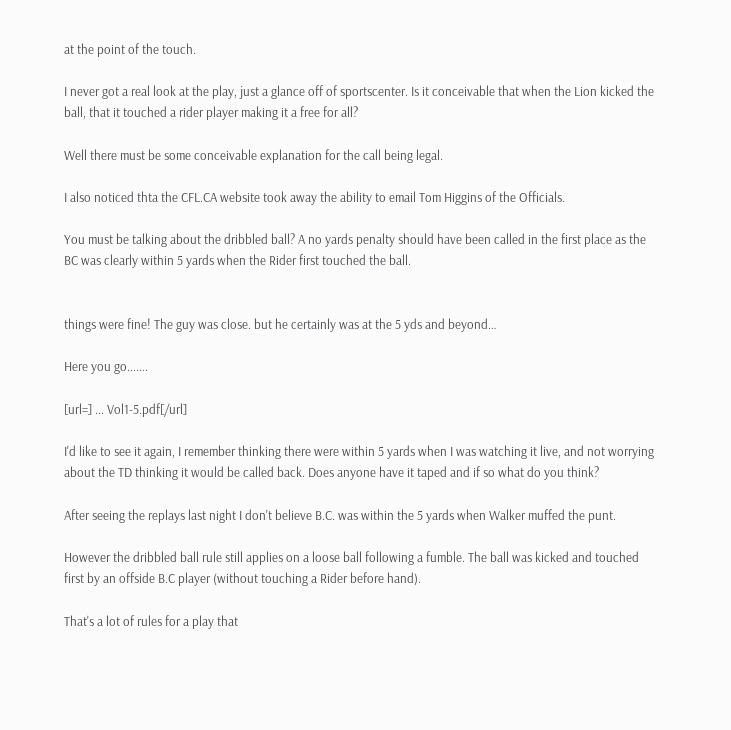at the point of the touch.

I never got a real look at the play, just a glance off of sportscenter. Is it conceivable that when the Lion kicked the ball, that it touched a rider player making it a free for all?

Well there must be some conceivable explanation for the call being legal.

I also noticed thta the CFL.CA website took away the ability to email Tom Higgins of the Officials.

You must be talking about the dribbled ball? A no yards penalty should have been called in the first place as the BC was clearly within 5 yards when the Rider first touched the ball.


things were fine! The guy was close. but he certainly was at the 5 yds and beyond…

Here you go.......

[url=] ... Vol1-5.pdf[/url]

I'd like to see it again, I remember thinking there were within 5 yards when I was watching it live, and not worrying about the TD thinking it would be called back. Does anyone have it taped and if so what do you think?

After seeing the replays last night I don't believe B.C. was within the 5 yards when Walker muffed the punt.

However the dribbled ball rule still applies on a loose ball following a fumble. The ball was kicked and touched first by an offside B.C player (without touching a Rider before hand).

That's a lot of rules for a play that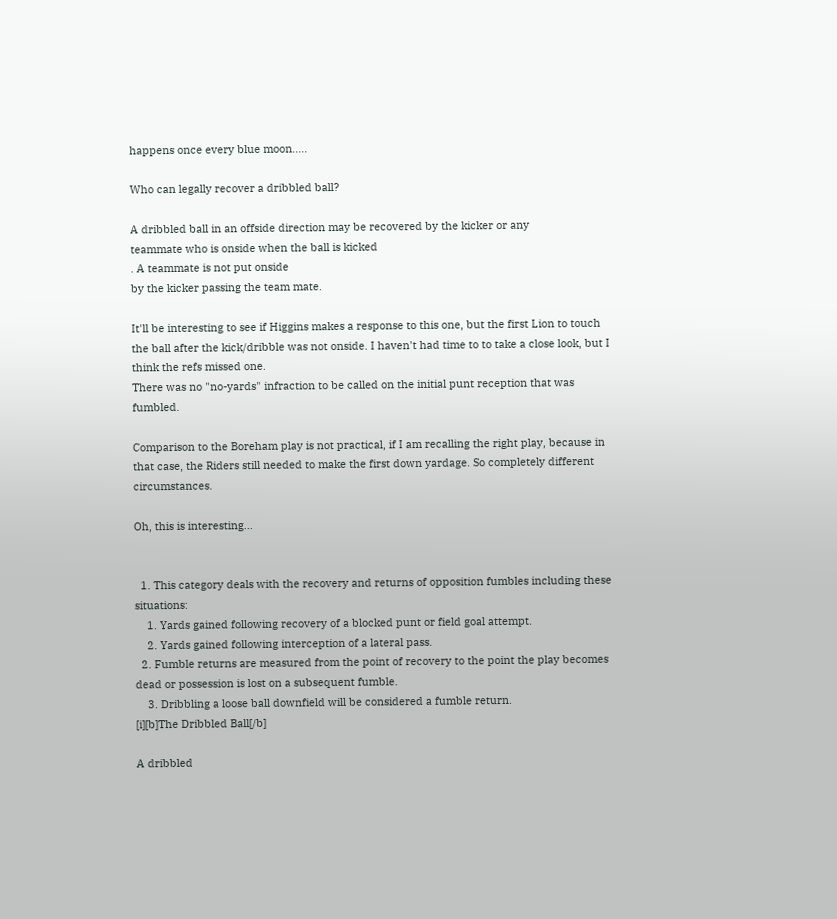happens once every blue moon.....

Who can legally recover a dribbled ball?

A dribbled ball in an offside direction may be recovered by the kicker or any
teammate who is onside when the ball is kicked
. A teammate is not put onside
by the kicker passing the team mate.

It'll be interesting to see if Higgins makes a response to this one, but the first Lion to touch the ball after the kick/dribble was not onside. I haven't had time to to take a close look, but I think the refs missed one.
There was no "no-yards" infraction to be called on the initial punt reception that was fumbled.

Comparison to the Boreham play is not practical, if I am recalling the right play, because in that case, the Riders still needed to make the first down yardage. So completely different circumstances.

Oh, this is interesting...


  1. This category deals with the recovery and returns of opposition fumbles including these situations:
    1. Yards gained following recovery of a blocked punt or field goal attempt.
    2. Yards gained following interception of a lateral pass.
  2. Fumble returns are measured from the point of recovery to the point the play becomes dead or possession is lost on a subsequent fumble.
    3. Dribbling a loose ball downfield will be considered a fumble return.
[i][b]The Dribbled Ball[/b]

A dribbled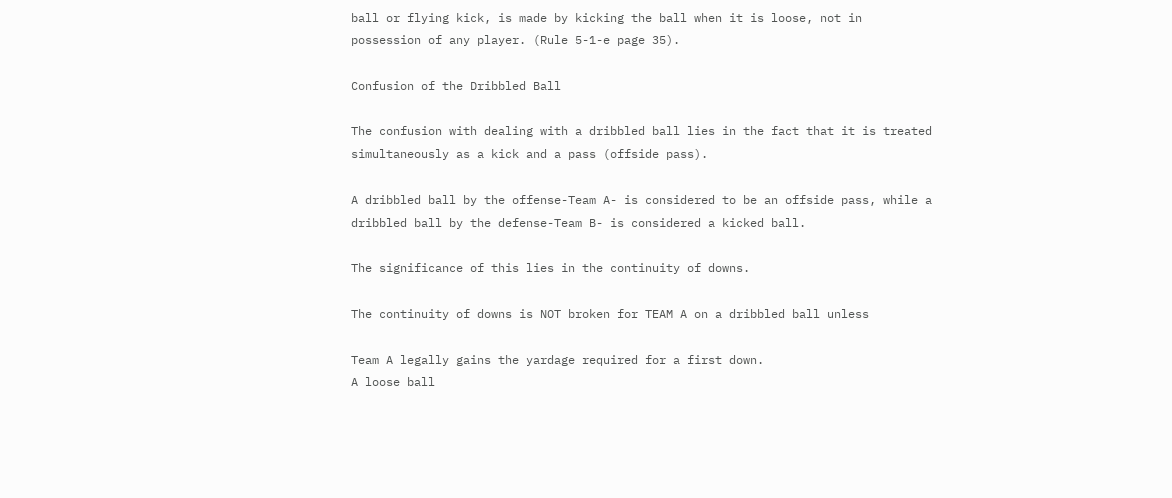ball or flying kick, is made by kicking the ball when it is loose, not in
possession of any player. (Rule 5-1-e page 35).

Confusion of the Dribbled Ball

The confusion with dealing with a dribbled ball lies in the fact that it is treated
simultaneously as a kick and a pass (offside pass).

A dribbled ball by the offense-Team A- is considered to be an offside pass, while a
dribbled ball by the defense-Team B- is considered a kicked ball.

The significance of this lies in the continuity of downs.

The continuity of downs is NOT broken for TEAM A on a dribbled ball unless

Team A legally gains the yardage required for a first down.
A loose ball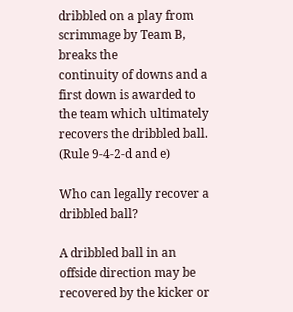dribbled on a play from scrimmage by Team B, breaks the
continuity of downs and a first down is awarded to the team which ultimately
recovers the dribbled ball.
(Rule 9-4-2-d and e)

Who can legally recover a dribbled ball?

A dribbled ball in an offside direction may be recovered by the kicker or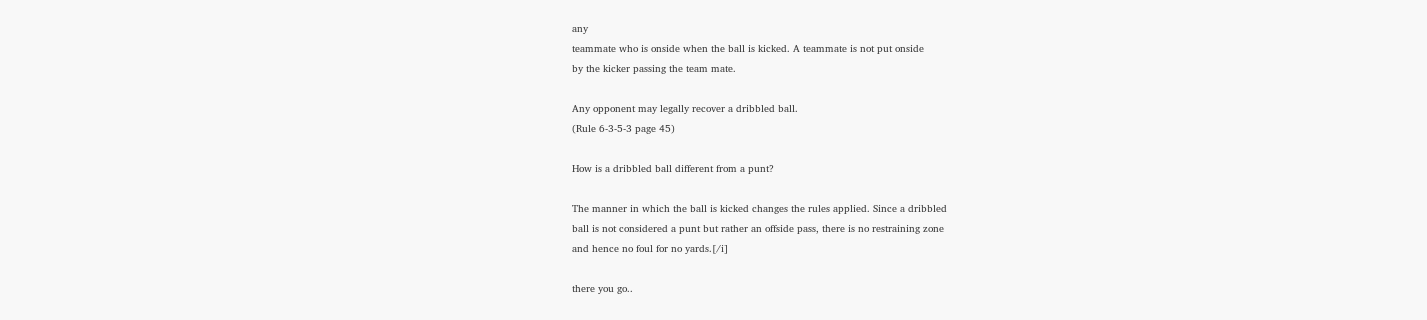any
teammate who is onside when the ball is kicked. A teammate is not put onside
by the kicker passing the team mate.

Any opponent may legally recover a dribbled ball.
(Rule 6-3-5-3 page 45)

How is a dribbled ball different from a punt?

The manner in which the ball is kicked changes the rules applied. Since a dribbled
ball is not considered a punt but rather an offside pass, there is no restraining zone
and hence no foul for no yards.[/i]

there you go..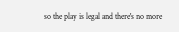so the play is legal and there's no more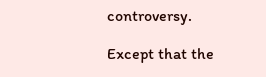controversy.

Except that the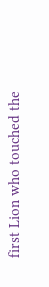first Lion who touched the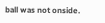ball was not onside.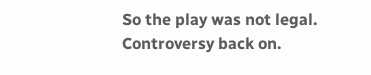So the play was not legal. Controversy back on.